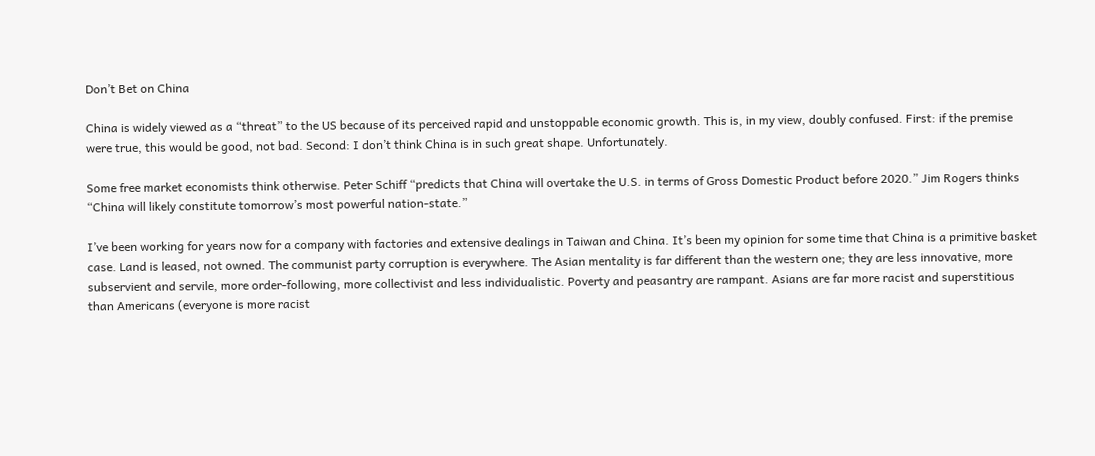Don’t Bet on China

China is widely viewed as a “threat” to the US because of its perceived rapid and unstoppable economic growth. This is, in my view, doubly confused. First: if the premise were true, this would be good, not bad. Second: I don’t think China is in such great shape. Unfortunately.

Some free market economists think otherwise. Peter Schiff “predicts that China will overtake the U.S. in terms of Gross Domestic Product before 2020.” Jim Rogers thinks “China will likely constitute tomorrow’s most powerful nation-state.”

I’ve been working for years now for a company with factories and extensive dealings in Taiwan and China. It’s been my opinion for some time that China is a primitive basket case. Land is leased, not owned. The communist party corruption is everywhere. The Asian mentality is far different than the western one; they are less innovative, more subservient and servile, more order-following, more collectivist and less individualistic. Poverty and peasantry are rampant. Asians are far more racist and superstitious than Americans (everyone is more racist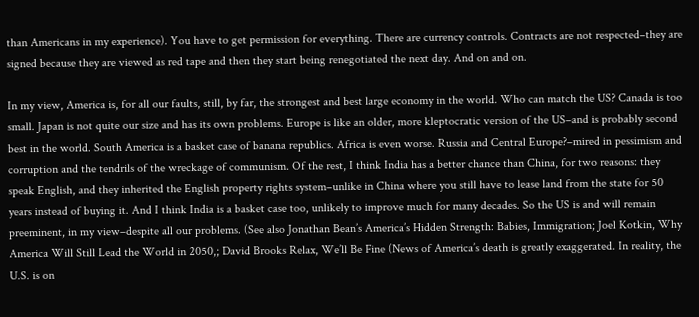than Americans in my experience). You have to get permission for everything. There are currency controls. Contracts are not respected–they are signed because they are viewed as red tape and then they start being renegotiated the next day. And on and on.

In my view, America is, for all our faults, still, by far, the strongest and best large economy in the world. Who can match the US? Canada is too small. Japan is not quite our size and has its own problems. Europe is like an older, more kleptocratic version of the US–and is probably second best in the world. South America is a basket case of banana republics. Africa is even worse. Russia and Central Europe?–mired in pessimism and corruption and the tendrils of the wreckage of communism. Of the rest, I think India has a better chance than China, for two reasons: they speak English, and they inherited the English property rights system–unlike in China where you still have to lease land from the state for 50 years instead of buying it. And I think India is a basket case too, unlikely to improve much for many decades. So the US is and will remain preeminent, in my view–despite all our problems. (See also Jonathan Bean’s America’s Hidden Strength: Babies, Immigration; Joel Kotkin, Why America Will Still Lead the World in 2050,; David Brooks Relax, We’ll Be Fine (News of America’s death is greatly exaggerated. In reality, the U.S. is on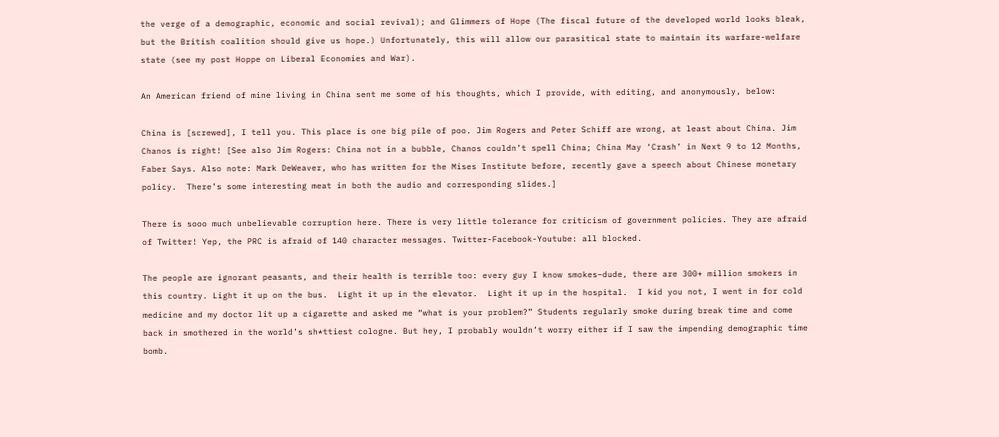the verge of a demographic, economic and social revival); and Glimmers of Hope (The fiscal future of the developed world looks bleak, but the British coalition should give us hope.) Unfortunately, this will allow our parasitical state to maintain its warfare-welfare state (see my post Hoppe on Liberal Economies and War).

An American friend of mine living in China sent me some of his thoughts, which I provide, with editing, and anonymously, below:

China is [screwed], I tell you. This place is one big pile of poo. Jim Rogers and Peter Schiff are wrong, at least about China. Jim Chanos is right! [See also Jim Rogers: China not in a bubble, Chanos couldn’t spell China; China May ‘Crash’ in Next 9 to 12 Months, Faber Says. Also note: Mark DeWeaver, who has written for the Mises Institute before, recently gave a speech about Chinese monetary policy.  There’s some interesting meat in both the audio and corresponding slides.]

There is sooo much unbelievable corruption here. There is very little tolerance for criticism of government policies. They are afraid of Twitter! Yep, the PRC is afraid of 140 character messages. Twitter-Facebook-Youtube: all blocked.

The people are ignorant peasants, and their health is terrible too: every guy I know smokes–dude, there are 300+ million smokers in this country. Light it up on the bus.  Light it up in the elevator.  Light it up in the hospital.  I kid you not, I went in for cold medicine and my doctor lit up a cigarette and asked me “what is your problem?” Students regularly smoke during break time and come back in smothered in the world’s sh*ttiest cologne. But hey, I probably wouldn’t worry either if I saw the impending demographic time bomb.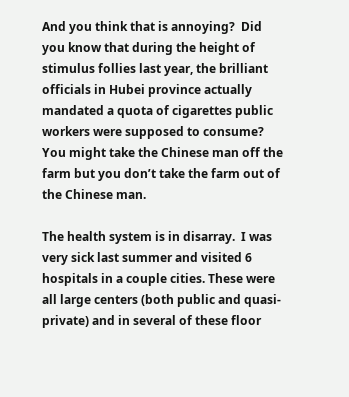And you think that is annoying?  Did you know that during the height of stimulus follies last year, the brilliant officials in Hubei province actually mandated a quota of cigarettes public workers were supposed to consume?  You might take the Chinese man off the farm but you don’t take the farm out of the Chinese man.

The health system is in disarray.  I was very sick last summer and visited 6 hospitals in a couple cities. These were all large centers (both public and quasi-private) and in several of these floor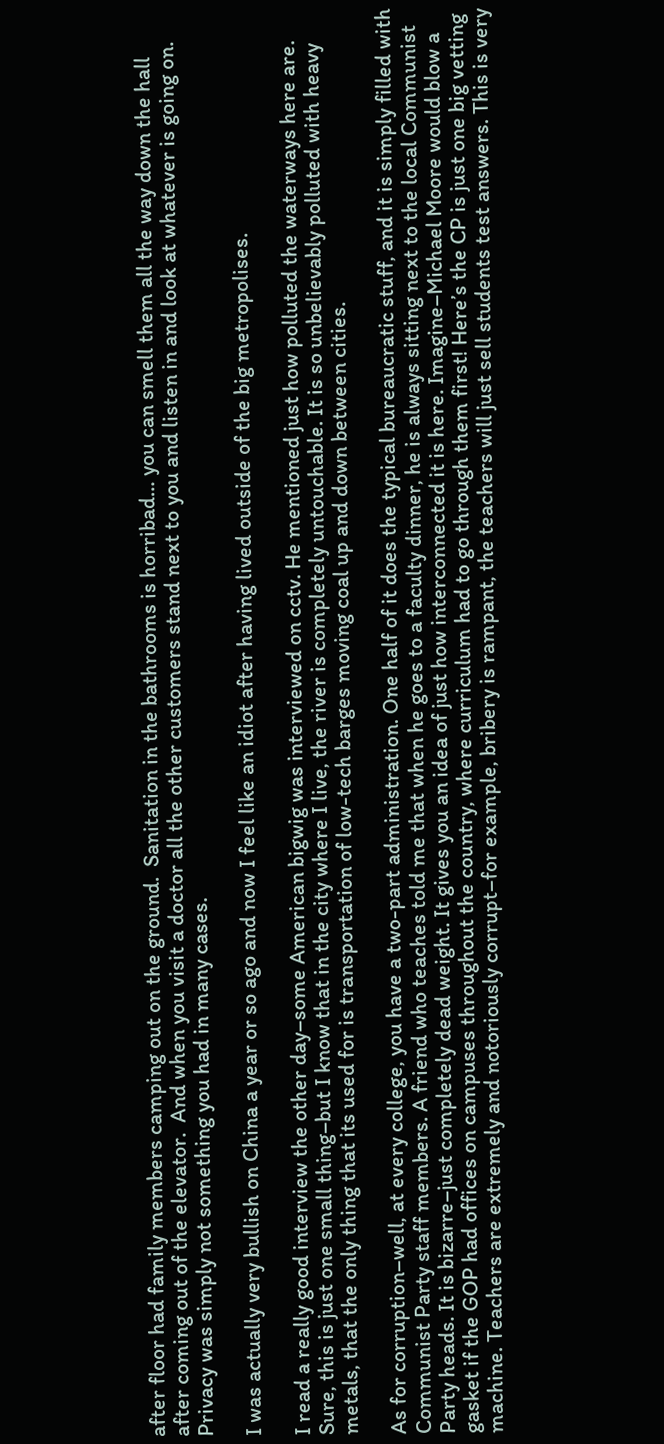after floor had family members camping out on the ground.  Sanitation in the bathrooms is horribad… you can smell them all the way down the hall after coming out of the elevator.  And when you visit a doctor all the other customers stand next to you and listen in and look at whatever is going on. Privacy was simply not something you had in many cases.

I was actually very bullish on China a year or so ago and now I feel like an idiot after having lived outside of the big metropolises.

I read a really good interview the other day–some American bigwig was interviewed on cctv. He mentioned just how polluted the waterways here are. Sure, this is just one small thing–but I know that in the city where I live, the river is completely untouchable. It is so unbelievably polluted with heavy metals, that the only thing that its used for is transportation of low-tech barges moving coal up and down between cities.

As for corruption–well, at every college, you have a two-part administration. One half of it does the typical bureaucratic stuff, and it is simply filled with Communist Party staff members. A friend who teaches told me that when he goes to a faculty dinner, he is always sitting next to the local Communist Party heads. It is bizarre–just completely dead weight. It gives you an idea of just how interconnected it is here. Imagine–Michael Moore would blow a gasket if the GOP had offices on campuses throughout the country, where curriculum had to go through them first! Here’s the CP is just one big vetting machine. Teachers are extremely and notoriously corrupt–for example, bribery is rampant, the teachers will just sell students test answers. This is very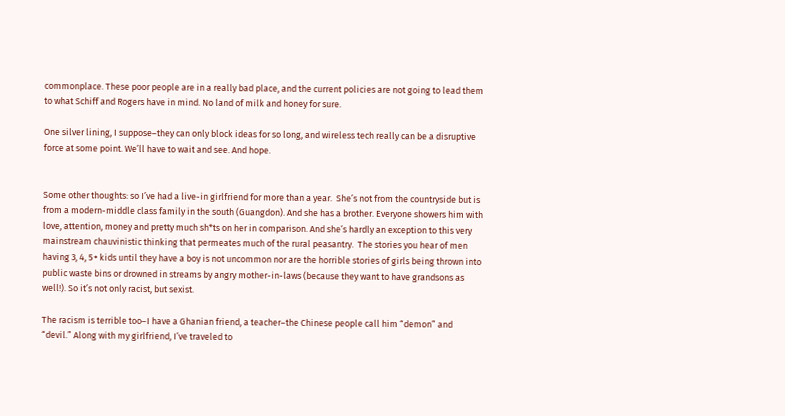commonplace. These poor people are in a really bad place, and the current policies are not going to lead them to what Schiff and Rogers have in mind. No land of milk and honey for sure.

One silver lining, I suppose–they can only block ideas for so long, and wireless tech really can be a disruptive force at some point. We’ll have to wait and see. And hope.


Some other thoughts: so I’ve had a live-in girlfriend for more than a year.  She’s not from the countryside but is from a modern-middle class family in the south (Guangdon). And she has a brother. Everyone showers him with love, attention, money and pretty much sh*ts on her in comparison. And she’s hardly an exception to this very mainstream chauvinistic thinking that permeates much of the rural peasantry.  The stories you hear of men having 3, 4, 5+ kids until they have a boy is not uncommon nor are the horrible stories of girls being thrown into public waste bins or drowned in streams by angry mother-in-laws (because they want to have grandsons as well!). So it’s not only racist, but sexist.

The racism is terrible too–I have a Ghanian friend, a teacher–the Chinese people call him “demon” and “devil.” Along with my girlfriend, I’ve traveled to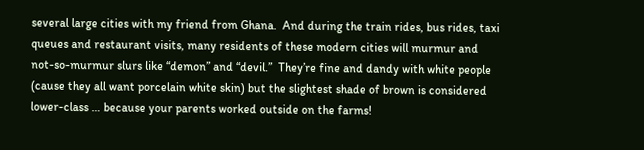several large cities with my friend from Ghana.  And during the train rides, bus rides, taxi queues and restaurant visits, many residents of these modern cities will murmur and not-so-murmur slurs like “demon” and “devil.”  They’re fine and dandy with white people (cause they all want porcelain white skin) but the slightest shade of brown is considered lower-class … because your parents worked outside on the farms!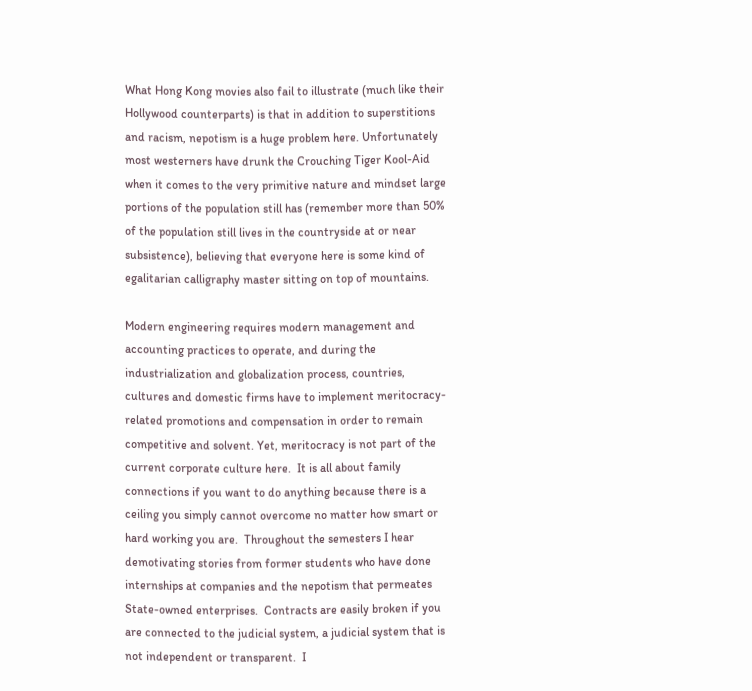What Hong Kong movies also fail to illustrate (much like their Hollywood counterparts) is that in addition to superstitions and racism, nepotism is a huge problem here. Unfortunately most westerners have drunk the Crouching Tiger Kool-Aid when it comes to the very primitive nature and mindset large portions of the population still has (remember more than 50% of the population still lives in the countryside at or near subsistence), believing that everyone here is some kind of egalitarian calligraphy master sitting on top of mountains.

Modern engineering requires modern management and accounting practices to operate, and during the industrialization and globalization process, countries, cultures and domestic firms have to implement meritocracy-related promotions and compensation in order to remain competitive and solvent. Yet, meritocracy is not part of the current corporate culture here.  It is all about family connections if you want to do anything because there is a ceiling you simply cannot overcome no matter how smart or hard working you are.  Throughout the semesters I hear demotivating stories from former students who have done internships at companies and the nepotism that permeates State-owned enterprises.  Contracts are easily broken if you are connected to the judicial system, a judicial system that is not independent or transparent.  I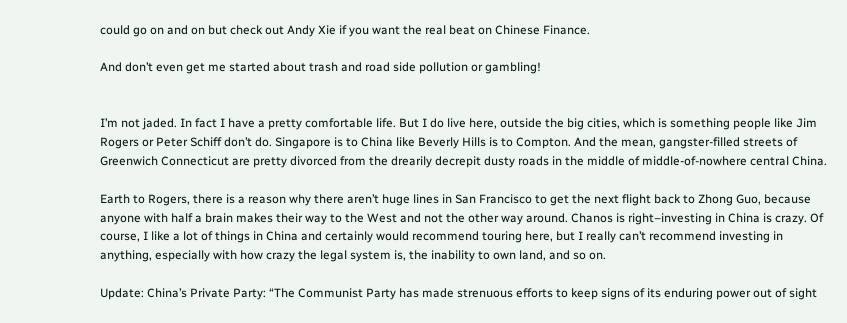could go on and on but check out Andy Xie if you want the real beat on Chinese Finance.

And don’t even get me started about trash and road side pollution or gambling!


I’m not jaded. In fact I have a pretty comfortable life. But I do live here, outside the big cities, which is something people like Jim Rogers or Peter Schiff don’t do. Singapore is to China like Beverly Hills is to Compton. And the mean, gangster-filled streets of Greenwich Connecticut are pretty divorced from the drearily decrepit dusty roads in the middle of middle-of-nowhere central China.

Earth to Rogers, there is a reason why there aren’t huge lines in San Francisco to get the next flight back to Zhong Guo, because anyone with half a brain makes their way to the West and not the other way around. Chanos is right–investing in China is crazy. Of course, I like a lot of things in China and certainly would recommend touring here, but I really can’t recommend investing in anything, especially with how crazy the legal system is, the inability to own land, and so on.

Update: China’s Private Party: “The Communist Party has made strenuous efforts to keep signs of its enduring power out of sight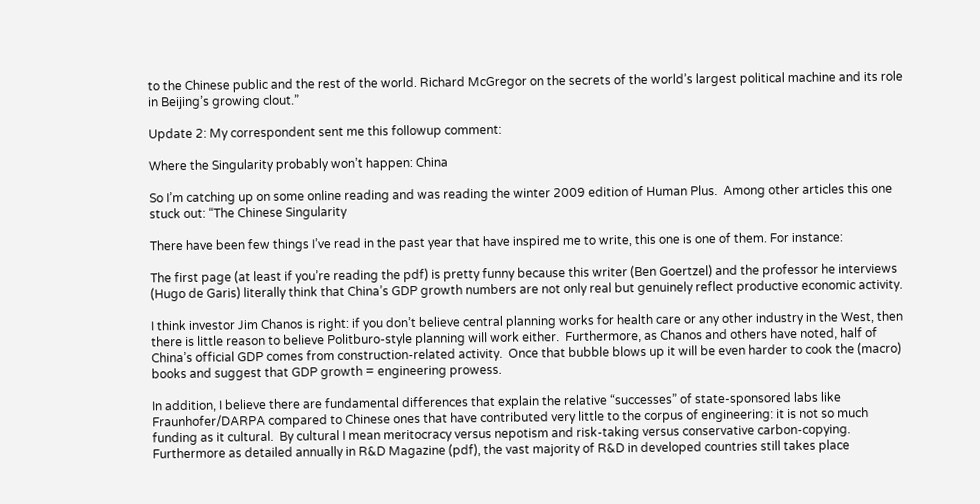to the Chinese public and the rest of the world. Richard McGregor on the secrets of the world’s largest political machine and its role in Beijing’s growing clout.”

Update 2: My correspondent sent me this followup comment:

Where the Singularity probably won’t happen: China

So I’m catching up on some online reading and was reading the winter 2009 edition of Human Plus.  Among other articles this one stuck out: “The Chinese Singularity

There have been few things I’ve read in the past year that have inspired me to write, this one is one of them. For instance:

The first page (at least if you’re reading the pdf) is pretty funny because this writer (Ben Goertzel) and the professor he interviews (Hugo de Garis) literally think that China’s GDP growth numbers are not only real but genuinely reflect productive economic activity.

I think investor Jim Chanos is right: if you don’t believe central planning works for health care or any other industry in the West, then there is little reason to believe Politburo-style planning will work either.  Furthermore, as Chanos and others have noted, half of China’s official GDP comes from construction-related activity.  Once that bubble blows up it will be even harder to cook the (macro) books and suggest that GDP growth = engineering prowess.

In addition, I believe there are fundamental differences that explain the relative “successes” of state-sponsored labs like Fraunhofer/DARPA compared to Chinese ones that have contributed very little to the corpus of engineering: it is not so much funding as it cultural.  By cultural I mean meritocracy versus nepotism and risk-taking versus conservative carbon-copying.  Furthermore as detailed annually in R&D Magazine (pdf), the vast majority of R&D in developed countries still takes place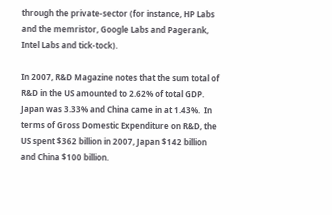through the private-sector (for instance, HP Labs and the memristor, Google Labs and Pagerank, Intel Labs and tick-tock).

In 2007, R&D Magazine notes that the sum total of R&D in the US amounted to 2.62% of total GDP.  Japan was 3.33% and China came in at 1.43%.  In terms of Gross Domestic Expenditure on R&D, the US spent $362 billion in 2007, Japan $142 billion and China $100 billion.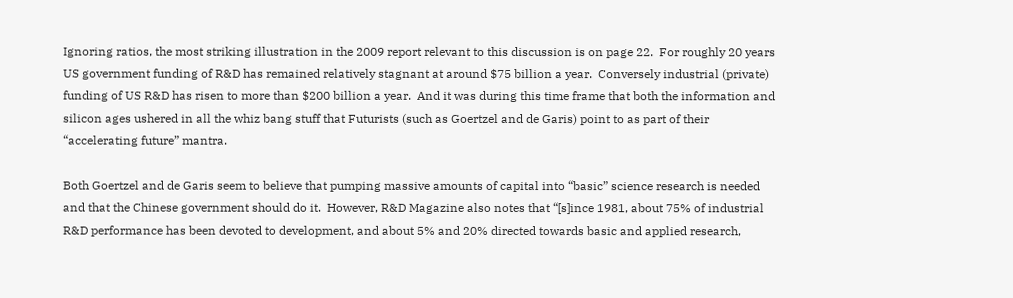Ignoring ratios, the most striking illustration in the 2009 report relevant to this discussion is on page 22.  For roughly 20 years US government funding of R&D has remained relatively stagnant at around $75 billion a year.  Conversely industrial (private) funding of US R&D has risen to more than $200 billion a year.  And it was during this time frame that both the information and silicon ages ushered in all the whiz bang stuff that Futurists (such as Goertzel and de Garis) point to as part of their “accelerating future” mantra.

Both Goertzel and de Garis seem to believe that pumping massive amounts of capital into “basic” science research is needed and that the Chinese government should do it.  However, R&D Magazine also notes that “[s]ince 1981, about 75% of industrial R&D performance has been devoted to development, and about 5% and 20% directed towards basic and applied research,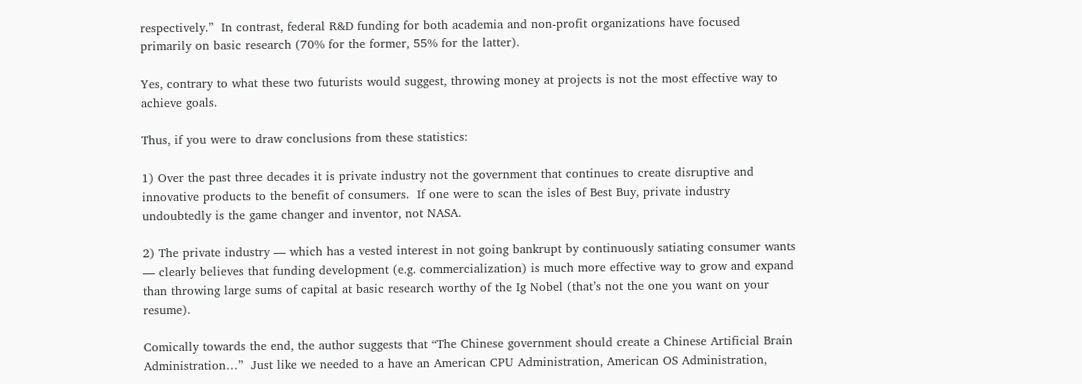respectively.”  In contrast, federal R&D funding for both academia and non-profit organizations have focused primarily on basic research (70% for the former, 55% for the latter).

Yes, contrary to what these two futurists would suggest, throwing money at projects is not the most effective way to achieve goals.

Thus, if you were to draw conclusions from these statistics:

1) Over the past three decades it is private industry not the government that continues to create disruptive and innovative products to the benefit of consumers.  If one were to scan the isles of Best Buy, private industry undoubtedly is the game changer and inventor, not NASA.

2) The private industry — which has a vested interest in not going bankrupt by continuously satiating consumer wants — clearly believes that funding development (e.g. commercialization) is much more effective way to grow and expand than throwing large sums of capital at basic research worthy of the Ig Nobel (that’s not the one you want on your resume).

Comically towards the end, the author suggests that “The Chinese government should create a Chinese Artificial Brain Administration…”  Just like we needed to a have an American CPU Administration, American OS Administration,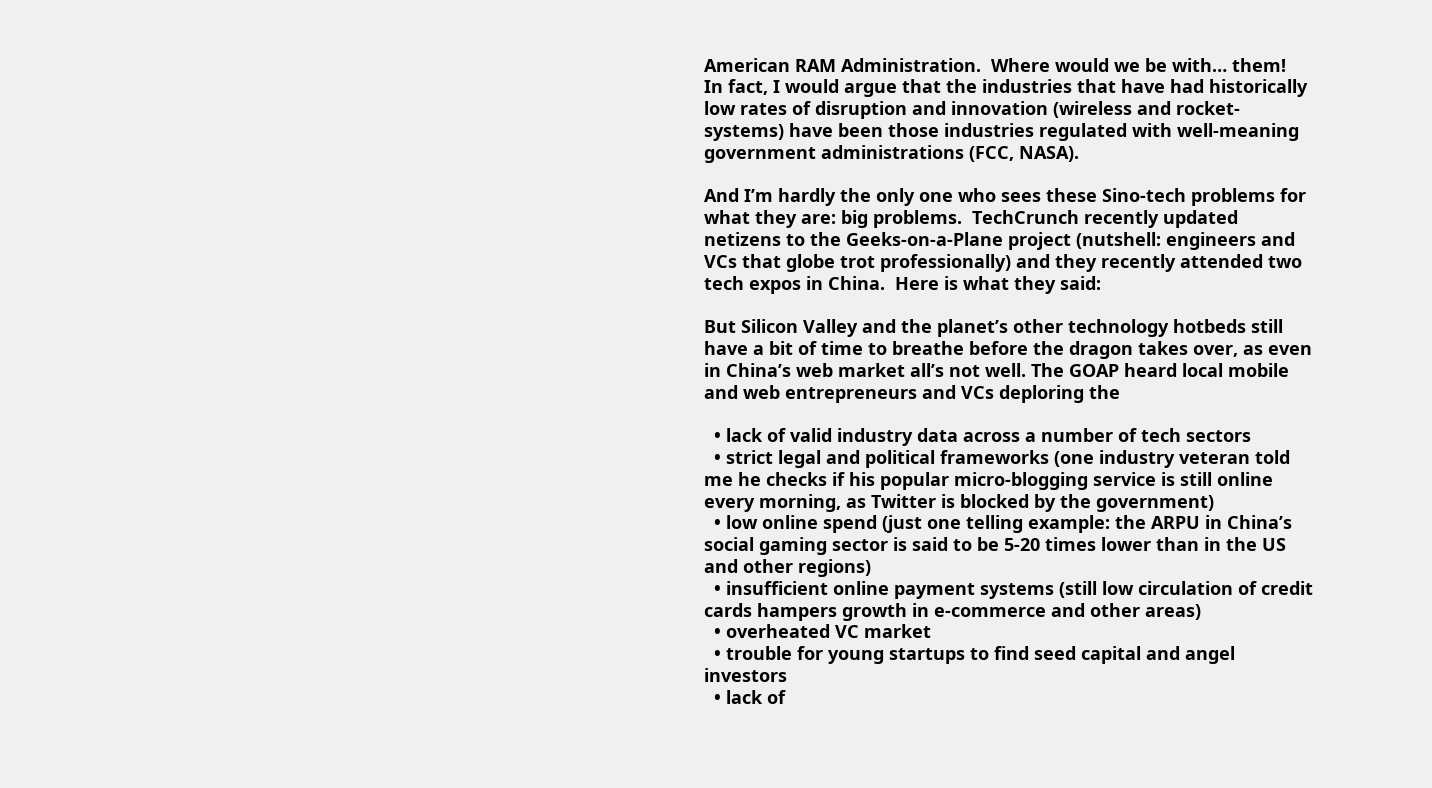American RAM Administration.  Where would we be with… them!  In fact, I would argue that the industries that have had historically low rates of disruption and innovation (wireless and rocket-systems) have been those industries regulated with well-meaning government administrations (FCC, NASA).

And I’m hardly the only one who sees these Sino-tech problems for what they are: big problems.  TechCrunch recently updated netizens to the Geeks-on-a-Plane project (nutshell: engineers and VCs that globe trot professionally) and they recently attended two tech expos in China.  Here is what they said:

But Silicon Valley and the planet’s other technology hotbeds still have a bit of time to breathe before the dragon takes over, as even in China’s web market all’s not well. The GOAP heard local mobile and web entrepreneurs and VCs deploring the

  • lack of valid industry data across a number of tech sectors
  • strict legal and political frameworks (one industry veteran told me he checks if his popular micro-blogging service is still online every morning, as Twitter is blocked by the government)
  • low online spend (just one telling example: the ARPU in China’s social gaming sector is said to be 5-20 times lower than in the US and other regions)
  • insufficient online payment systems (still low circulation of credit cards hampers growth in e-commerce and other areas)
  • overheated VC market
  • trouble for young startups to find seed capital and angel investors
  • lack of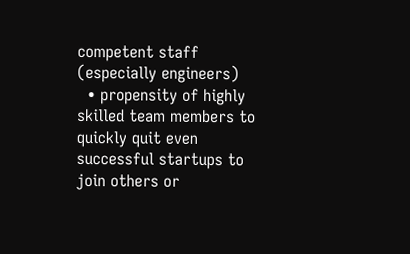competent staff (especially engineers)
  • propensity of highly skilled team members to quickly quit even successful startups to join others or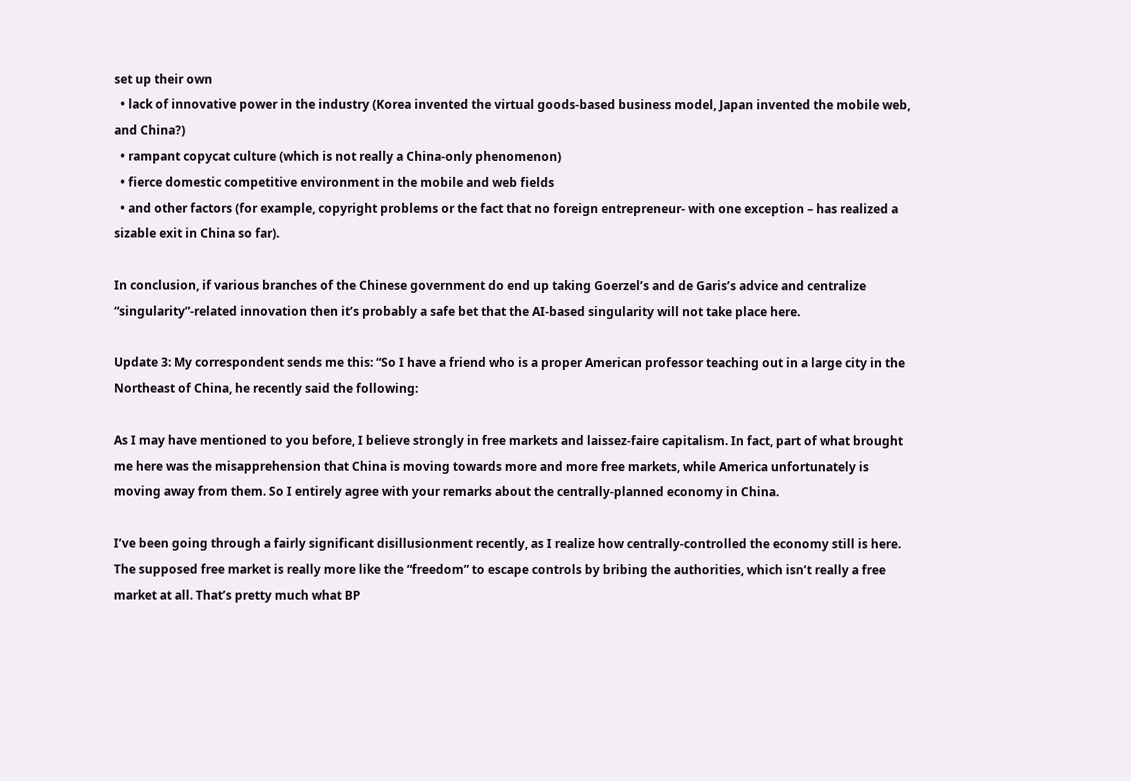set up their own
  • lack of innovative power in the industry (Korea invented the virtual goods-based business model, Japan invented the mobile web, and China?)
  • rampant copycat culture (which is not really a China-only phenomenon)
  • fierce domestic competitive environment in the mobile and web fields
  • and other factors (for example, copyright problems or the fact that no foreign entrepreneur- with one exception – has realized a sizable exit in China so far).

In conclusion, if various branches of the Chinese government do end up taking Goerzel’s and de Garis’s advice and centralize “singularity”-related innovation then it’s probably a safe bet that the AI-based singularity will not take place here.

Update 3: My correspondent sends me this: “So I have a friend who is a proper American professor teaching out in a large city in the Northeast of China, he recently said the following:

As I may have mentioned to you before, I believe strongly in free markets and laissez-faire capitalism. In fact, part of what brought me here was the misapprehension that China is moving towards more and more free markets, while America unfortunately is moving away from them. So I entirely agree with your remarks about the centrally-planned economy in China.

I’ve been going through a fairly significant disillusionment recently, as I realize how centrally-controlled the economy still is here. The supposed free market is really more like the “freedom” to escape controls by bribing the authorities, which isn’t really a free market at all. That’s pretty much what BP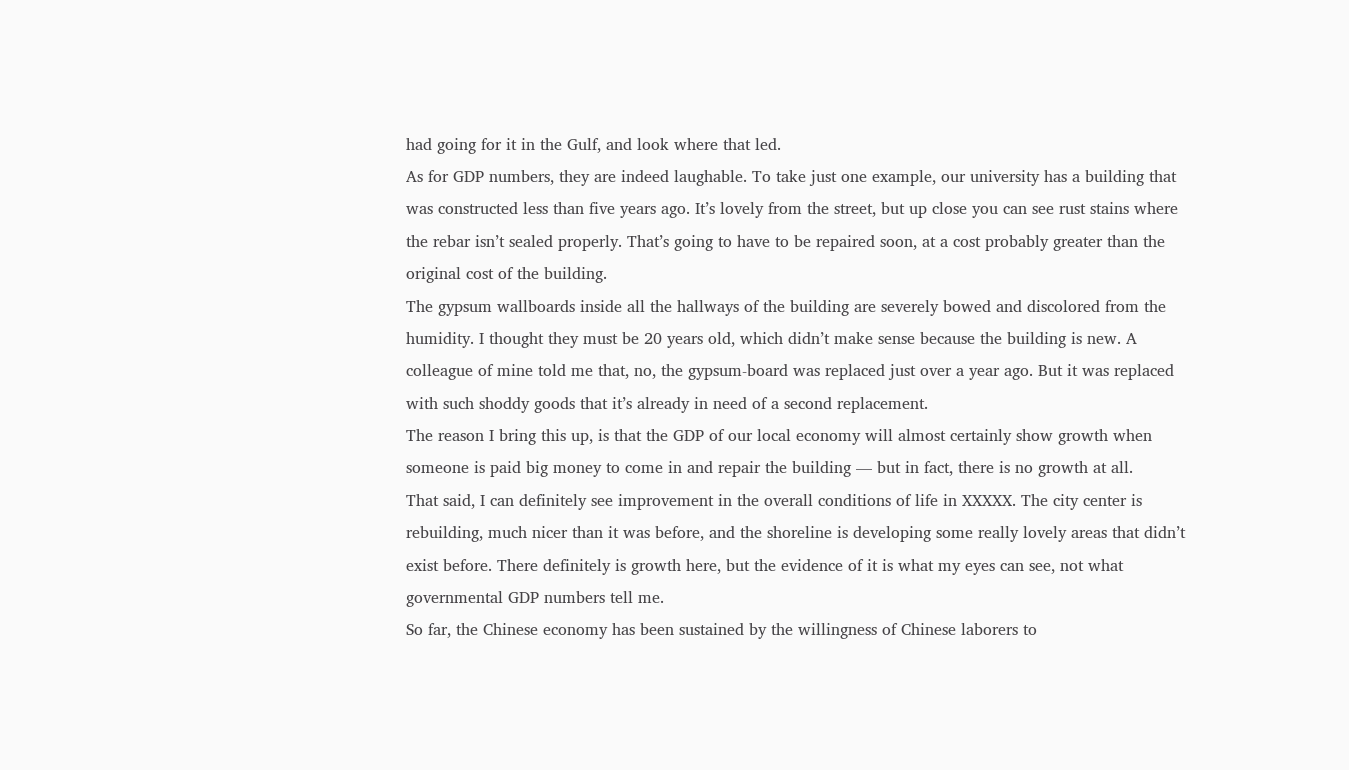had going for it in the Gulf, and look where that led.
As for GDP numbers, they are indeed laughable. To take just one example, our university has a building that was constructed less than five years ago. It’s lovely from the street, but up close you can see rust stains where the rebar isn’t sealed properly. That’s going to have to be repaired soon, at a cost probably greater than the original cost of the building.
The gypsum wallboards inside all the hallways of the building are severely bowed and discolored from the humidity. I thought they must be 20 years old, which didn’t make sense because the building is new. A colleague of mine told me that, no, the gypsum-board was replaced just over a year ago. But it was replaced with such shoddy goods that it’s already in need of a second replacement.
The reason I bring this up, is that the GDP of our local economy will almost certainly show growth when someone is paid big money to come in and repair the building — but in fact, there is no growth at all.
That said, I can definitely see improvement in the overall conditions of life in XXXXX. The city center is rebuilding, much nicer than it was before, and the shoreline is developing some really lovely areas that didn’t exist before. There definitely is growth here, but the evidence of it is what my eyes can see, not what governmental GDP numbers tell me.
So far, the Chinese economy has been sustained by the willingness of Chinese laborers to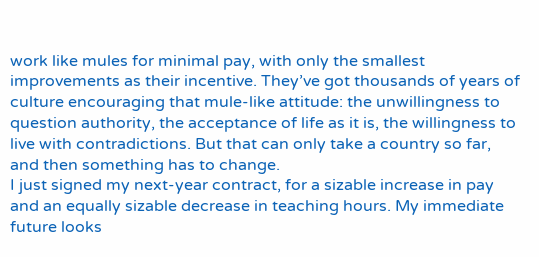work like mules for minimal pay, with only the smallest improvements as their incentive. They’ve got thousands of years of culture encouraging that mule-like attitude: the unwillingness to question authority, the acceptance of life as it is, the willingness to live with contradictions. But that can only take a country so far, and then something has to change.
I just signed my next-year contract, for a sizable increase in pay and an equally sizable decrease in teaching hours. My immediate future looks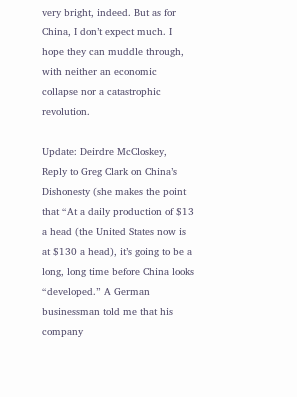very bright, indeed. But as for China, I don’t expect much. I hope they can muddle through, with neither an economic collapse nor a catastrophic revolution.

Update: Deirdre McCloskey, Reply to Greg Clark on China’s Dishonesty (she makes the point that “At a daily production of $13 a head (the United States now is at $130 a head), it’s going to be a long, long time before China looks “developed.” A German businessman told me that his company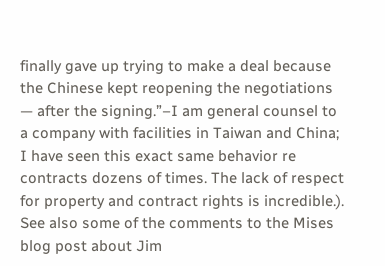finally gave up trying to make a deal because the Chinese kept reopening the negotiations — after the signing.”–I am general counsel to a company with facilities in Taiwan and China; I have seen this exact same behavior re contracts dozens of times. The lack of respect for property and contract rights is incredible.). See also some of the comments to the Mises blog post about Jim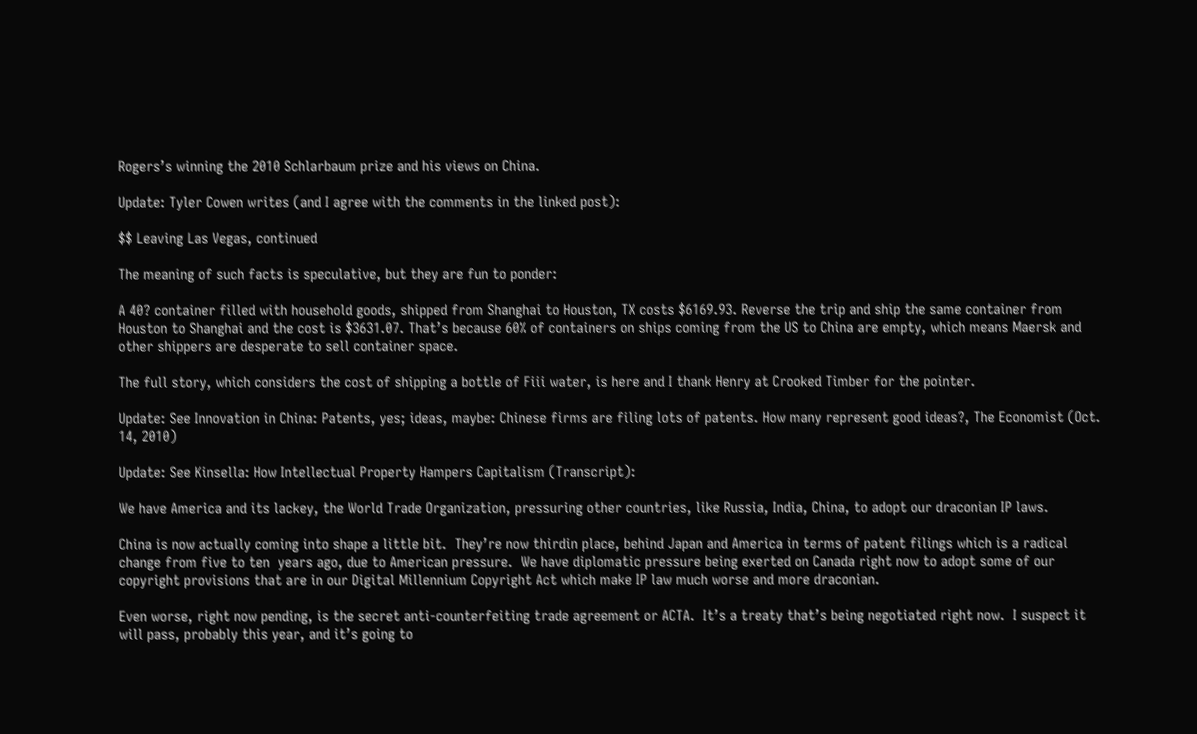Rogers’s winning the 2010 Schlarbaum prize and his views on China.

Update: Tyler Cowen writes (and I agree with the comments in the linked post):

$$ Leaving Las Vegas, continued

The meaning of such facts is speculative, but they are fun to ponder:

A 40? container filled with household goods, shipped from Shanghai to Houston, TX costs $6169.93. Reverse the trip and ship the same container from Houston to Shanghai and the cost is $3631.07. That’s because 60% of containers on ships coming from the US to China are empty, which means Maersk and other shippers are desperate to sell container space.

The full story, which considers the cost of shipping a bottle of Fiii water, is here and I thank Henry at Crooked Timber for the pointer.

Update: See Innovation in China: Patents, yes; ideas, maybe: Chinese firms are filing lots of patents. How many represent good ideas?, The Economist (Oct. 14, 2010)

Update: See Kinsella: How Intellectual Property Hampers Capitalism (Transcript):

We have America and its lackey, the World Trade Organization, pressuring other countries, like Russia, India, China, to adopt our draconian IP laws.

China is now actually coming into shape a little bit.  They’re now thirdin place, behind Japan and America in terms of patent filings which is a radical change from five to ten  years ago, due to American pressure.  We have diplomatic pressure being exerted on Canada right now to adopt some of our copyright provisions that are in our Digital Millennium Copyright Act which make IP law much worse and more draconian.

Even worse, right now pending, is the secret anti-counterfeiting trade agreement or ACTA.  It’s a treaty that’s being negotiated right now.  I suspect it will pass, probably this year, and it’s going to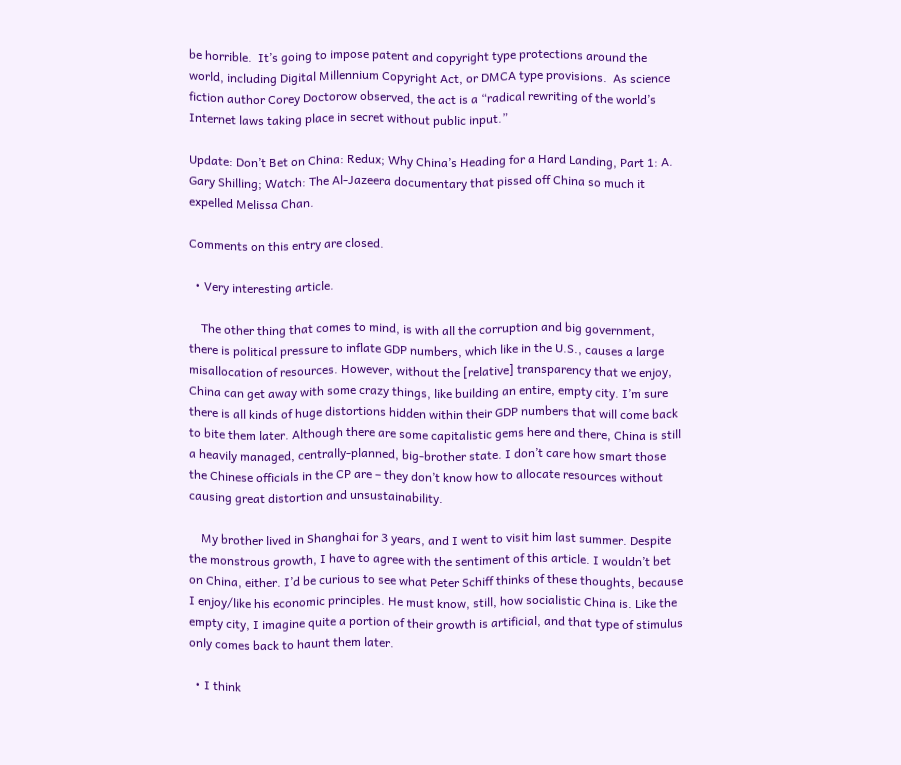be horrible.  It’s going to impose patent and copyright type protections around the world, including Digital Millennium Copyright Act, or DMCA type provisions.  As science fiction author Corey Doctorow observed, the act is a “radical rewriting of the world’s Internet laws taking place in secret without public input.”

Update: Don’t Bet on China: Redux; Why China’s Heading for a Hard Landing, Part 1: A. Gary Shilling; Watch: The Al-Jazeera documentary that pissed off China so much it expelled Melissa Chan.

Comments on this entry are closed.

  • Very interesting article.

    The other thing that comes to mind, is with all the corruption and big government, there is political pressure to inflate GDP numbers, which like in the U.S., causes a large misallocation of resources. However, without the [relative] transparency that we enjoy, China can get away with some crazy things, like building an entire, empty city. I’m sure there is all kinds of huge distortions hidden within their GDP numbers that will come back to bite them later. Although there are some capitalistic gems here and there, China is still a heavily managed, centrally-planned, big-brother state. I don’t care how smart those the Chinese officials in the CP are – they don’t know how to allocate resources without causing great distortion and unsustainability.

    My brother lived in Shanghai for 3 years, and I went to visit him last summer. Despite the monstrous growth, I have to agree with the sentiment of this article. I wouldn’t bet on China, either. I’d be curious to see what Peter Schiff thinks of these thoughts, because I enjoy/like his economic principles. He must know, still, how socialistic China is. Like the empty city, I imagine quite a portion of their growth is artificial, and that type of stimulus only comes back to haunt them later.

  • I think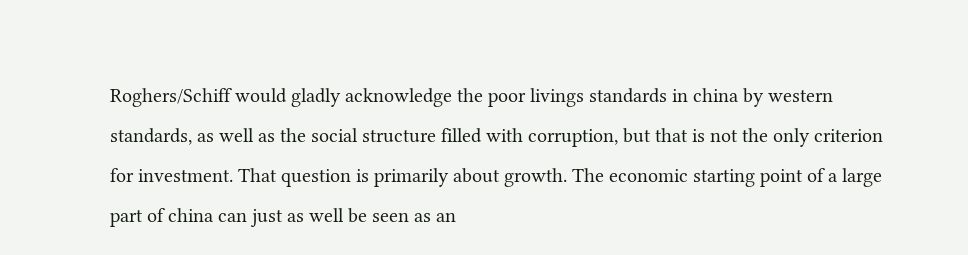Roghers/Schiff would gladly acknowledge the poor livings standards in china by western standards, as well as the social structure filled with corruption, but that is not the only criterion for investment. That question is primarily about growth. The economic starting point of a large part of china can just as well be seen as an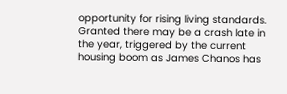opportunity for rising living standards. Granted there may be a crash late in the year, triggered by the current housing boom as James Chanos has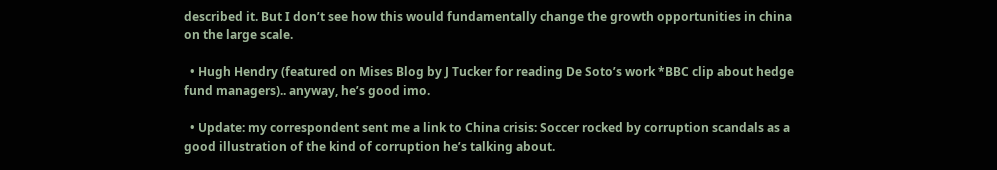described it. But I don’t see how this would fundamentally change the growth opportunities in china on the large scale.

  • Hugh Hendry (featured on Mises Blog by J Tucker for reading De Soto’s work *BBC clip about hedge fund managers).. anyway, he’s good imo.

  • Update: my correspondent sent me a link to China crisis: Soccer rocked by corruption scandals as a good illustration of the kind of corruption he’s talking about.